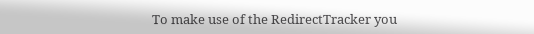To make use of the RedirectTracker you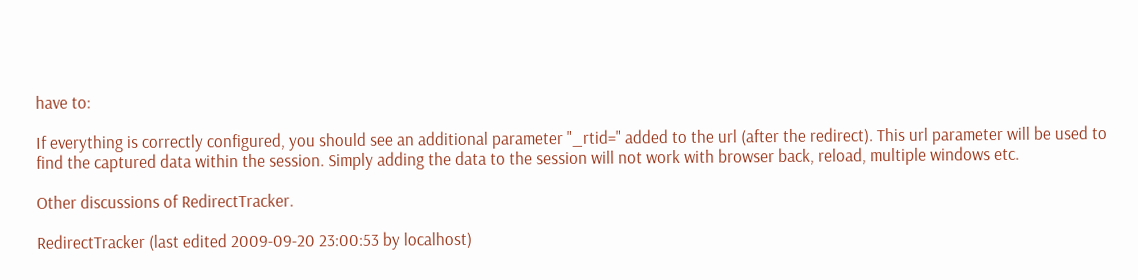have to:

If everything is correctly configured, you should see an additional parameter "_rtid=" added to the url (after the redirect). This url parameter will be used to find the captured data within the session. Simply adding the data to the session will not work with browser back, reload, multiple windows etc.

Other discussions of RedirectTracker.

RedirectTracker (last edited 2009-09-20 23:00:53 by localhost)